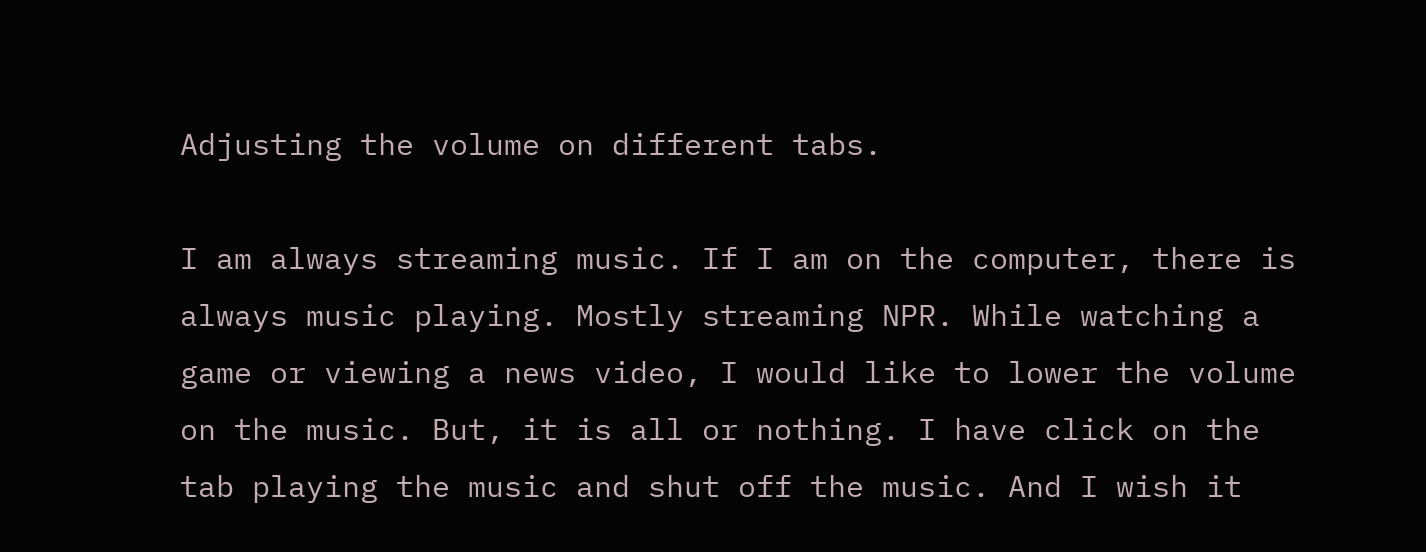Adjusting the volume on different tabs.

I am always streaming music. If I am on the computer, there is always music playing. Mostly streaming NPR. While watching a game or viewing a news video, I would like to lower the volume on the music. But, it is all or nothing. I have click on the tab playing the music and shut off the music. And I wish it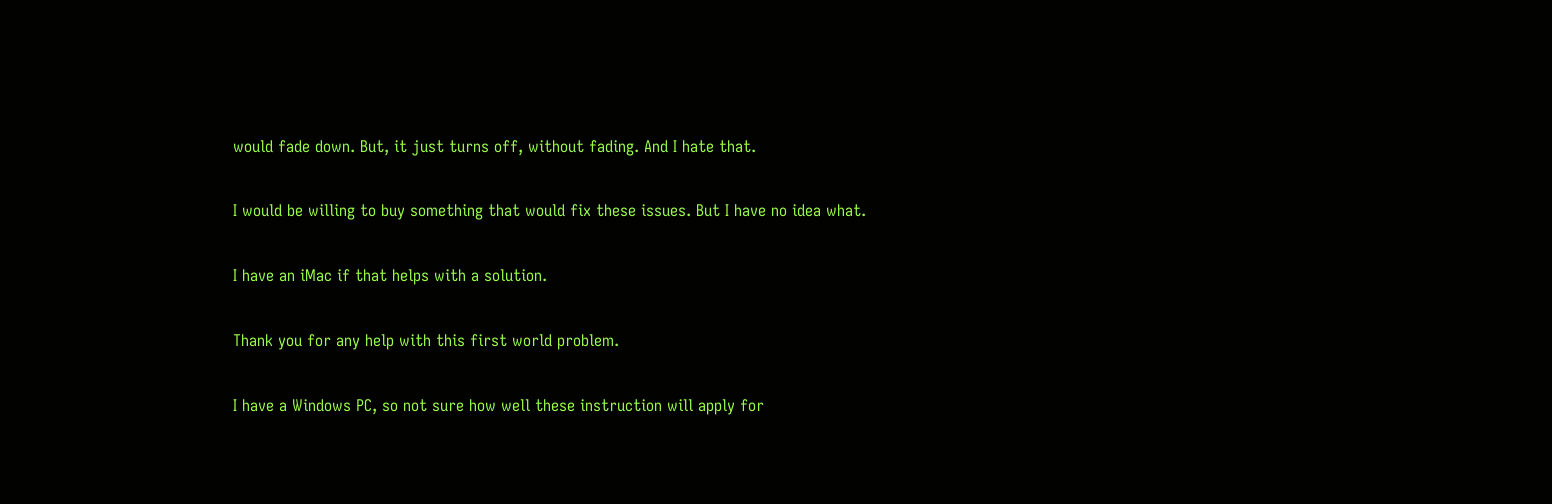would fade down. But, it just turns off, without fading. And I hate that.

I would be willing to buy something that would fix these issues. But I have no idea what.

I have an iMac if that helps with a solution.

Thank you for any help with this first world problem.

I have a Windows PC, so not sure how well these instruction will apply for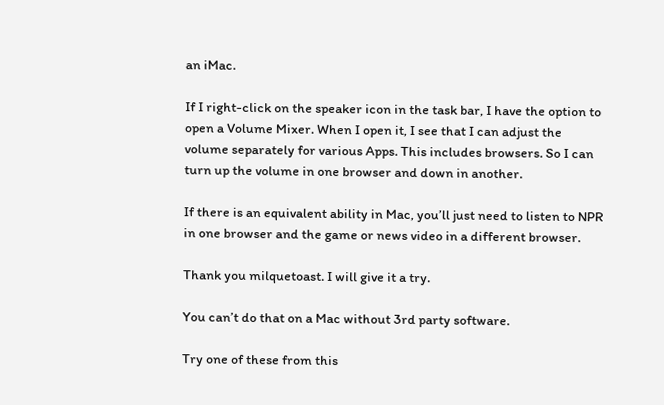an iMac.

If I right-click on the speaker icon in the task bar, I have the option to open a Volume Mixer. When I open it, I see that I can adjust the volume separately for various Apps. This includes browsers. So I can turn up the volume in one browser and down in another.

If there is an equivalent ability in Mac, you’ll just need to listen to NPR in one browser and the game or news video in a different browser.

Thank you milquetoast. I will give it a try.

You can’t do that on a Mac without 3rd party software.

Try one of these from this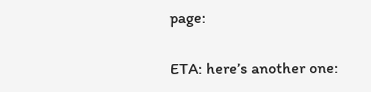page:

ETA: here’s another one: